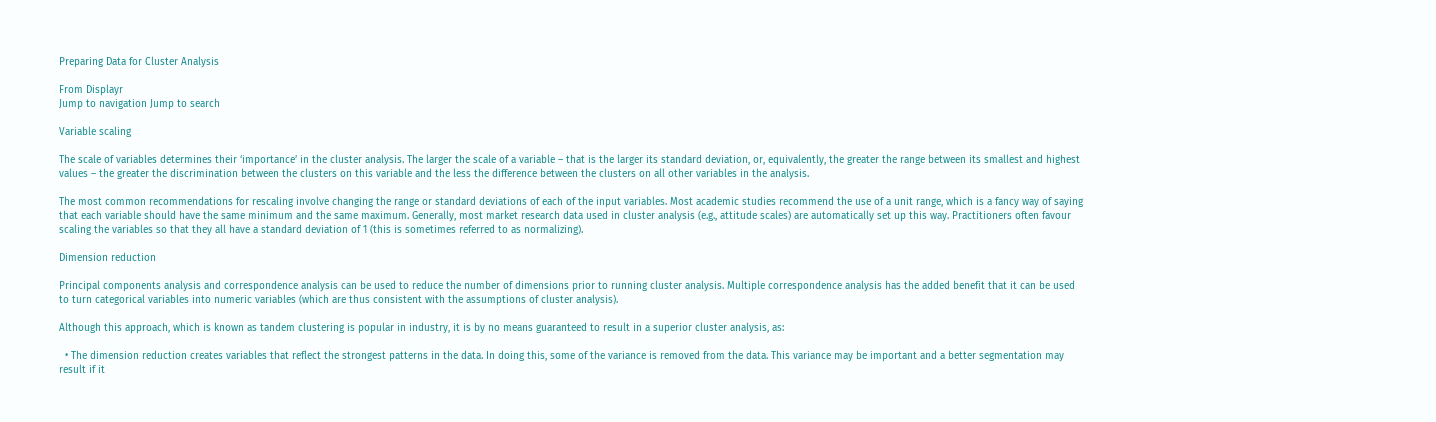Preparing Data for Cluster Analysis

From Displayr
Jump to navigation Jump to search

Variable scaling

The scale of variables determines their ‘importance’ in the cluster analysis. The larger the scale of a variable – that is the larger its standard deviation, or, equivalently, the greater the range between its smallest and highest values – the greater the discrimination between the clusters on this variable and the less the difference between the clusters on all other variables in the analysis.

The most common recommendations for rescaling involve changing the range or standard deviations of each of the input variables. Most academic studies recommend the use of a unit range, which is a fancy way of saying that each variable should have the same minimum and the same maximum. Generally, most market research data used in cluster analysis (e.g., attitude scales) are automatically set up this way. Practitioners often favour scaling the variables so that they all have a standard deviation of 1 (this is sometimes referred to as normalizing).

Dimension reduction

Principal components analysis and correspondence analysis can be used to reduce the number of dimensions prior to running cluster analysis. Multiple correspondence analysis has the added benefit that it can be used to turn categorical variables into numeric variables (which are thus consistent with the assumptions of cluster analysis).

Although this approach, which is known as tandem clustering is popular in industry, it is by no means guaranteed to result in a superior cluster analysis, as:

  • The dimension reduction creates variables that reflect the strongest patterns in the data. In doing this, some of the variance is removed from the data. This variance may be important and a better segmentation may result if it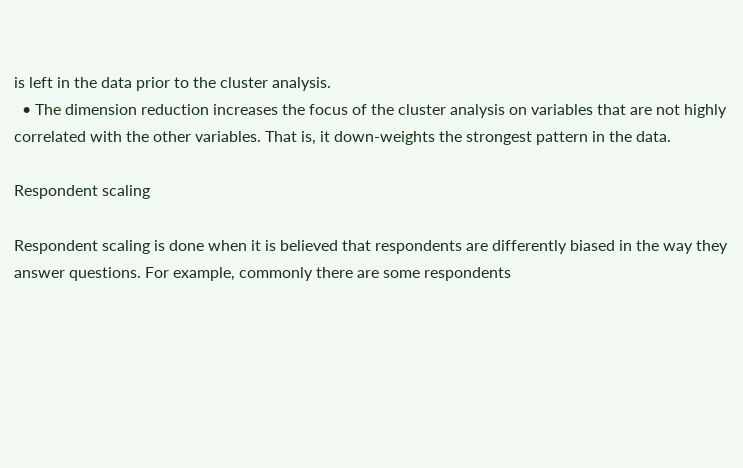is left in the data prior to the cluster analysis.
  • The dimension reduction increases the focus of the cluster analysis on variables that are not highly correlated with the other variables. That is, it down-weights the strongest pattern in the data.

Respondent scaling

Respondent scaling is done when it is believed that respondents are differently biased in the way they answer questions. For example, commonly there are some respondents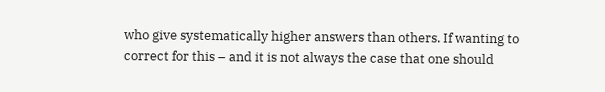who give systematically higher answers than others. If wanting to correct for this – and it is not always the case that one should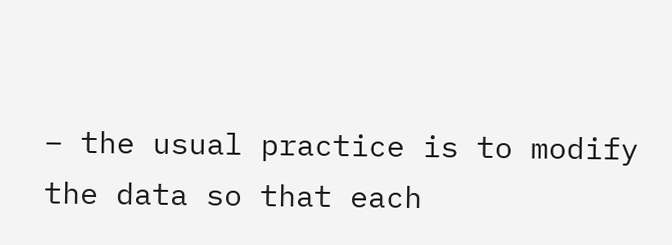– the usual practice is to modify the data so that each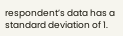respondent’s data has a standard deviation of 1.